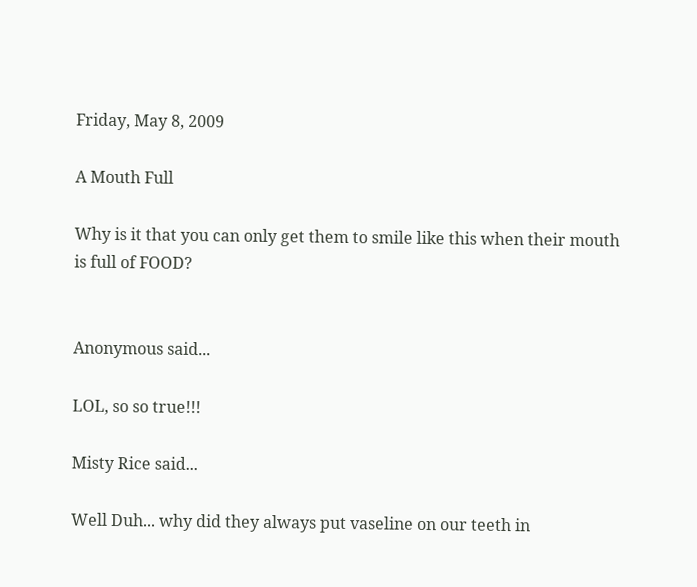Friday, May 8, 2009

A Mouth Full

Why is it that you can only get them to smile like this when their mouth is full of FOOD?


Anonymous said...

LOL, so so true!!!

Misty Rice said...

Well Duh... why did they always put vaseline on our teeth in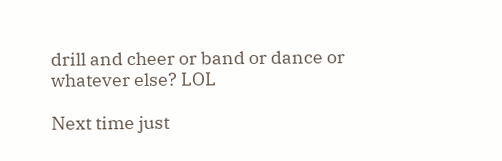drill and cheer or band or dance or whatever else? LOL

Next time just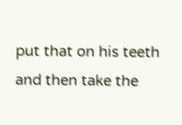put that on his teeth and then take the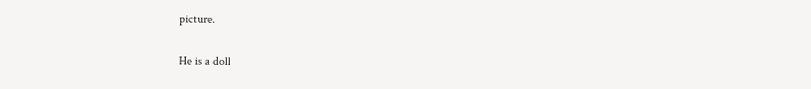picture.

He is a doll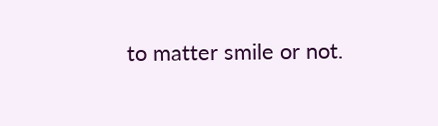to matter smile or not.